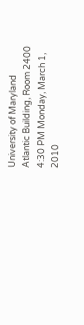University of Maryland
Atlantic Building, Room 2400 4:30 PM Monday, March 1, 2010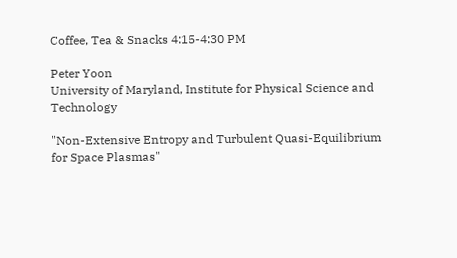Coffee, Tea & Snacks 4:15-4:30 PM

Peter Yoon
University of Maryland, Institute for Physical Science and Technology

"Non-Extensive Entropy and Turbulent Quasi-Equilibrium for Space Plasmas"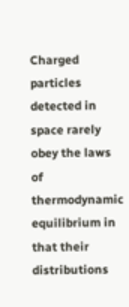Charged particles detected in space rarely obey the laws of thermodynamic equilibrium in that their distributions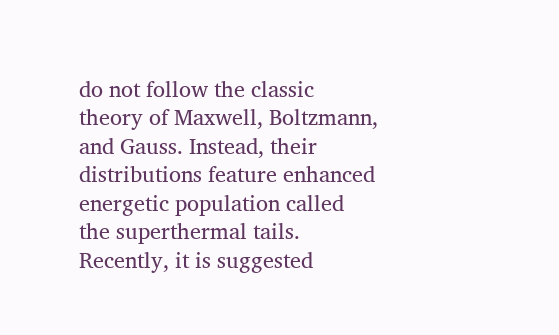do not follow the classic theory of Maxwell, Boltzmann, and Gauss. Instead, their distributions feature enhanced energetic population called the superthermal tails. Recently, it is suggested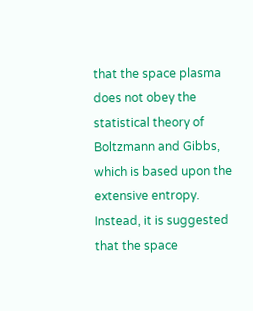that the space plasma does not obey the statistical theory of Boltzmann and Gibbs, which is based upon the extensive entropy. Instead, it is suggested that the space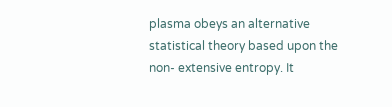plasma obeys an alternative statistical theory based upon the non- extensive entropy. It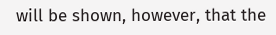will be shown, however, that the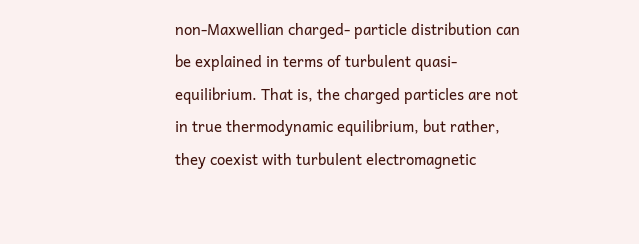non-Maxwellian charged- particle distribution can be explained in terms of turbulent quasi-equilibrium. That is, the charged particles are not in true thermodynamic equilibrium, but rather, they coexist with turbulent electromagnetic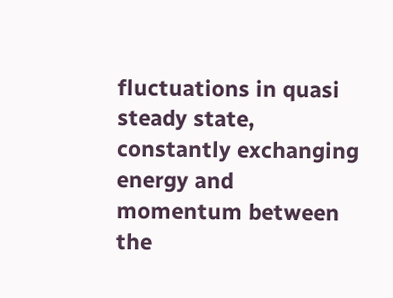fluctuations in quasi steady state, constantly exchanging energy and momentum between the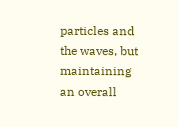particles and the waves, but maintaining an overall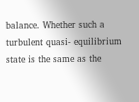balance. Whether such a turbulent quasi- equilibrium state is the same as the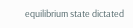equilibrium state dictated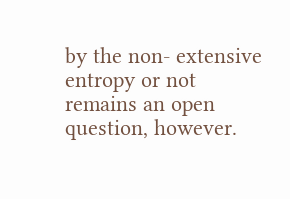by the non- extensive entropy or not remains an open question, however.